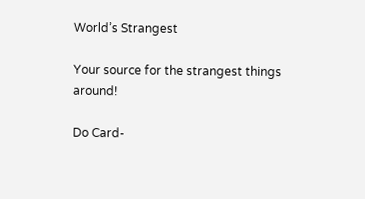World’s Strangest

Your source for the strangest things around!

Do Card-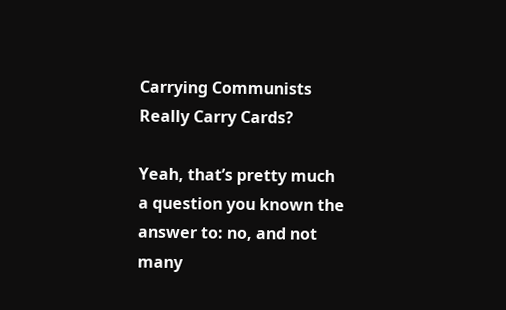Carrying Communists Really Carry Cards?

Yeah, that’s pretty much a question you known the answer to: no, and not many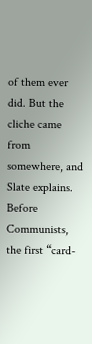of them ever did. But the cliche came from somewhere, and Slate explains. Before Communists, the first “card-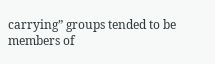carrying” groups tended to be members of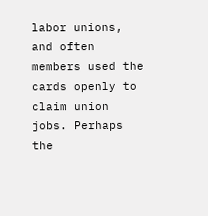labor unions, and often members used the cards openly to claim union jobs. Perhaps the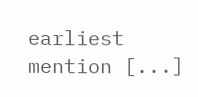earliest  mention [...]